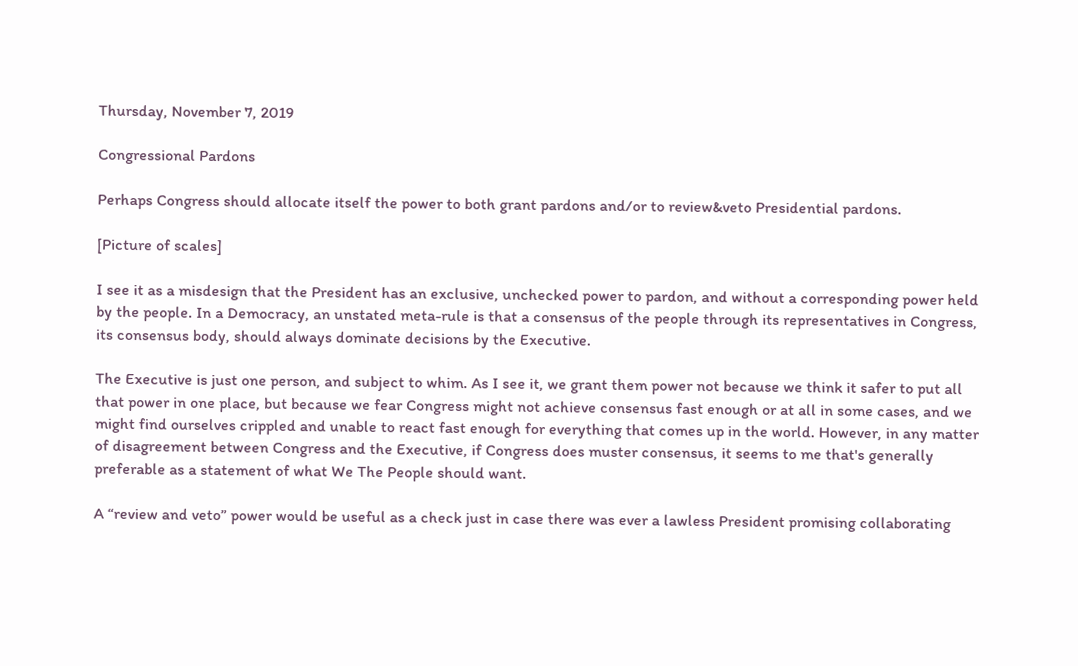Thursday, November 7, 2019

Congressional Pardons

Perhaps Congress should allocate itself the power to both grant pardons and/or to review&veto Presidential pardons.

[Picture of scales]

I see it as a misdesign that the President has an exclusive, unchecked power to pardon, and without a corresponding power held by the people. In a Democracy, an unstated meta-rule is that a consensus of the people through its representatives in Congress, its consensus body, should always dominate decisions by the Executive.

The Executive is just one person, and subject to whim. As I see it, we grant them power not because we think it safer to put all that power in one place, but because we fear Congress might not achieve consensus fast enough or at all in some cases, and we might find ourselves crippled and unable to react fast enough for everything that comes up in the world. However, in any matter of disagreement between Congress and the Executive, if Congress does muster consensus, it seems to me that's generally preferable as a statement of what We The People should want.

A “review and veto” power would be useful as a check just in case there was ever a lawless President promising collaborating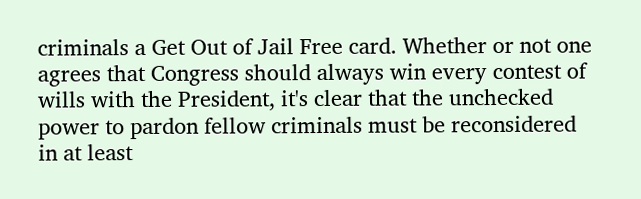criminals a Get Out of Jail Free card. Whether or not one agrees that Congress should always win every contest of wills with the President, it's clear that the unchecked power to pardon fellow criminals must be reconsidered in at least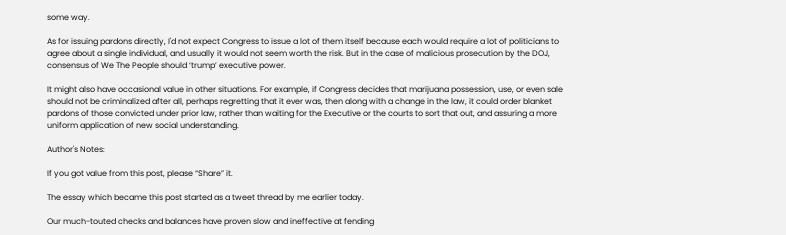some way.

As for issuing pardons directly, I'd not expect Congress to issue a lot of them itself because each would require a lot of politicians to agree about a single individual, and usually it would not seem worth the risk. But in the case of malicious prosecution by the DOJ, consensus of We The People should ‘trump’ executive power.

It might also have occasional value in other situations. For example, if Congress decides that marijuana possession, use, or even sale should not be criminalized after all, perhaps regretting that it ever was, then along with a change in the law, it could order blanket pardons of those convicted under prior law, rather than waiting for the Executive or the courts to sort that out, and assuring a more uniform application of new social understanding.

Author's Notes:

If you got value from this post, please “Share” it.

The essay which became this post started as a tweet thread by me earlier today.

Our much-touted checks and balances have proven slow and ineffective at fending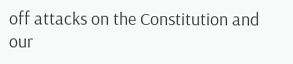off attacks on the Constitution and our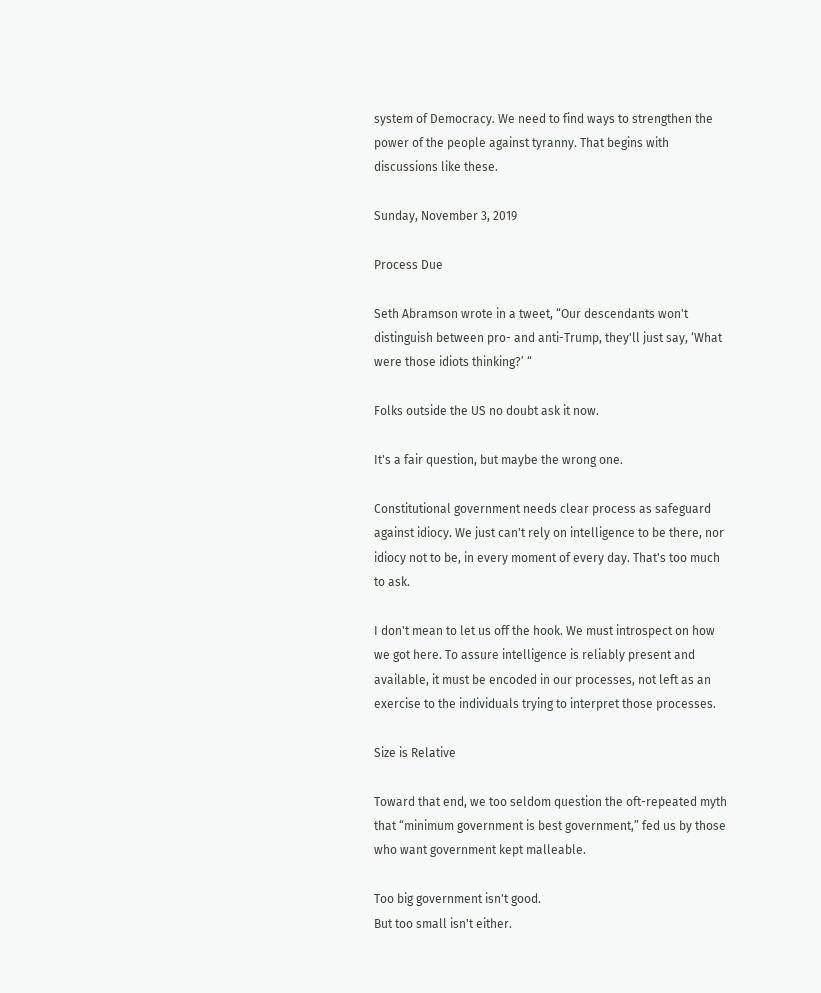system of Democracy. We need to find ways to strengthen the power of the people against tyranny. That begins with discussions like these.

Sunday, November 3, 2019

Process Due

Seth Abramson wrote in a tweet, “Our descendants won't distinguish between pro- and anti-Trump, they'll just say, ‘What were those idiots thinking?’ “

Folks outside the US no doubt ask it now.

It's a fair question, but maybe the wrong one.

Constitutional government needs clear process as safeguard against idiocy. We just can't rely on intelligence to be there, nor idiocy not to be, in every moment of every day. That's too much to ask.

I don't mean to let us off the hook. We must introspect on how we got here. To assure intelligence is reliably present and available, it must be encoded in our processes, not left as an exercise to the individuals trying to interpret those processes.

Size is Relative

Toward that end, we too seldom question the oft-repeated myth that “minimum government is best government,” fed us by those who want government kept malleable.

Too big government isn't good.
But too small isn't either.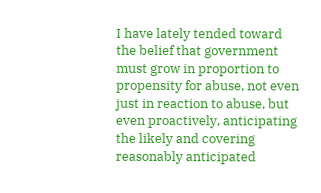I have lately tended toward the belief that government must grow in proportion to propensity for abuse, not even just in reaction to abuse, but even proactively, anticipating the likely and covering reasonably anticipated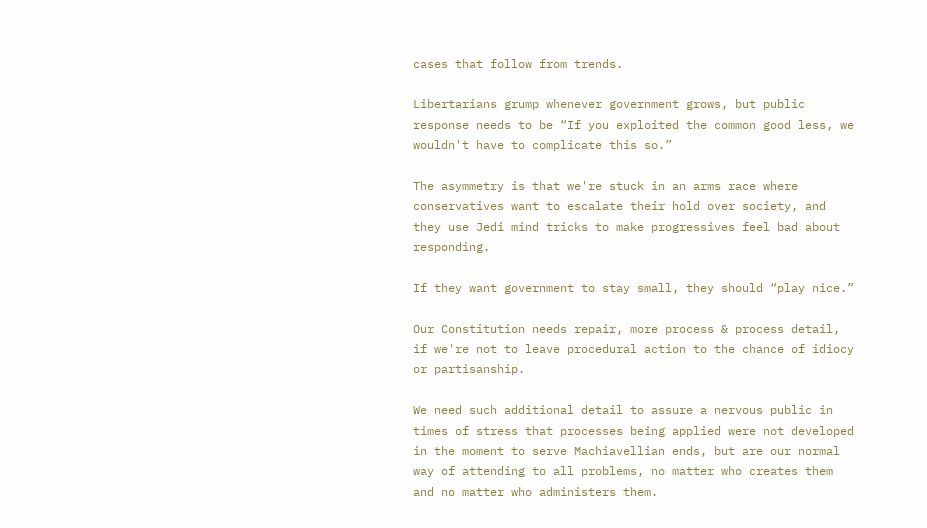cases that follow from trends.

Libertarians grump whenever government grows, but public response needs to be “If you exploited the common good less, we wouldn't have to complicate this so.”

The asymmetry is that we're stuck in an arms race where conservatives want to escalate their hold over society, and they use Jedi mind tricks to make progressives feel bad about responding.

If they want government to stay small, they should “play nice.”

Our Constitution needs repair, more process & process detail, if we're not to leave procedural action to the chance of idiocy or partisanship.

We need such additional detail to assure a nervous public in times of stress that processes being applied were not developed in the moment to serve Machiavellian ends, but are our normal way of attending to all problems, no matter who creates them and no matter who administers them.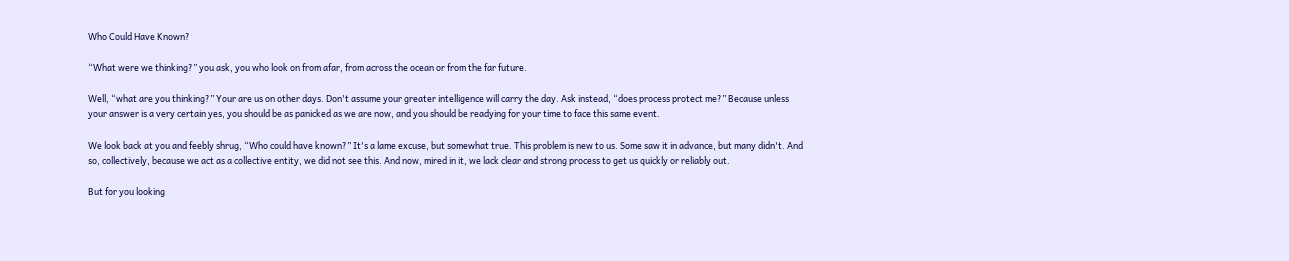Who Could Have Known?

“What were we thinking?” you ask, you who look on from afar, from across the ocean or from the far future.

Well, “what are you thinking?” Your are us on other days. Don't assume your greater intelligence will carry the day. Ask instead, “does process protect me?” Because unless your answer is a very certain yes, you should be as panicked as we are now, and you should be readying for your time to face this same event.

We look back at you and feebly shrug, “Who could have known?” It's a lame excuse, but somewhat true. This problem is new to us. Some saw it in advance, but many didn't. And so, collectively, because we act as a collective entity, we did not see this. And now, mired in it, we lack clear and strong process to get us quickly or reliably out.

But for you looking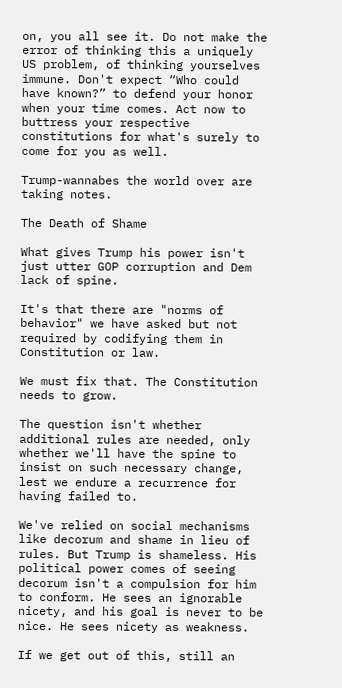on, you all see it. Do not make the error of thinking this a uniquely US problem, of thinking yourselves immune. Don't expect “Who could have known?” to defend your honor when your time comes. Act now to buttress your respective constitutions for what's surely to come for you as well.

Trump-wannabes the world over are taking notes.

The Death of Shame

What gives Trump his power isn't just utter GOP corruption and Dem lack of spine.

It's that there are "norms of behavior" we have asked but not required by codifying them in Constitution or law.

We must fix that. The Constitution needs to grow.

The question isn't whether additional rules are needed, only whether we'll have the spine to insist on such necessary change, lest we endure a recurrence for having failed to.

We've relied on social mechanisms like decorum and shame in lieu of rules. But Trump is shameless. His political power comes of seeing decorum isn't a compulsion for him to conform. He sees an ignorable nicety, and his goal is never to be nice. He sees nicety as weakness.

If we get out of this, still an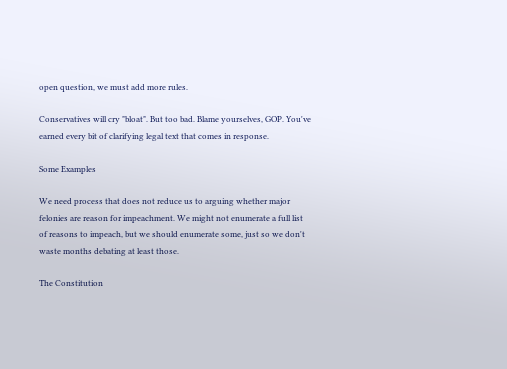open question, we must add more rules.

Conservatives will cry "bloat". But too bad. Blame yourselves, GOP. You've earned every bit of clarifying legal text that comes in response.

Some Examples

We need process that does not reduce us to arguing whether major felonies are reason for impeachment. We might not enumerate a full list of reasons to impeach, but we should enumerate some, just so we don't waste months debating at least those.

The Constitution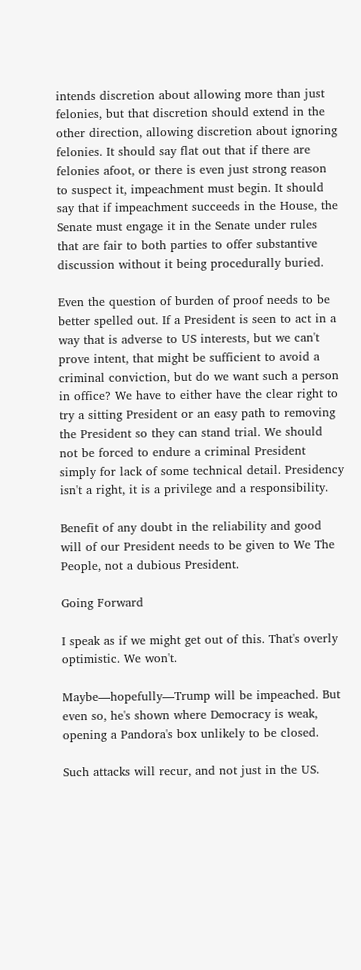intends discretion about allowing more than just felonies, but that discretion should extend in the other direction, allowing discretion about ignoring felonies. It should say flat out that if there are felonies afoot, or there is even just strong reason to suspect it, impeachment must begin. It should say that if impeachment succeeds in the House, the Senate must engage it in the Senate under rules that are fair to both parties to offer substantive discussion without it being procedurally buried.

Even the question of burden of proof needs to be better spelled out. If a President is seen to act in a way that is adverse to US interests, but we can't prove intent, that might be sufficient to avoid a criminal conviction, but do we want such a person in office? We have to either have the clear right to try a sitting President or an easy path to removing the President so they can stand trial. We should not be forced to endure a criminal President simply for lack of some technical detail. Presidency isn't a right, it is a privilege and a responsibility.

Benefit of any doubt in the reliability and good will of our President needs to be given to We The People, not a dubious President.

Going Forward

I speak as if we might get out of this. That's overly optimistic. We won't.

Maybe—hopefully—Trump will be impeached. But even so, he's shown where Democracy is weak, opening a Pandora's box unlikely to be closed.

Such attacks will recur, and not just in the US.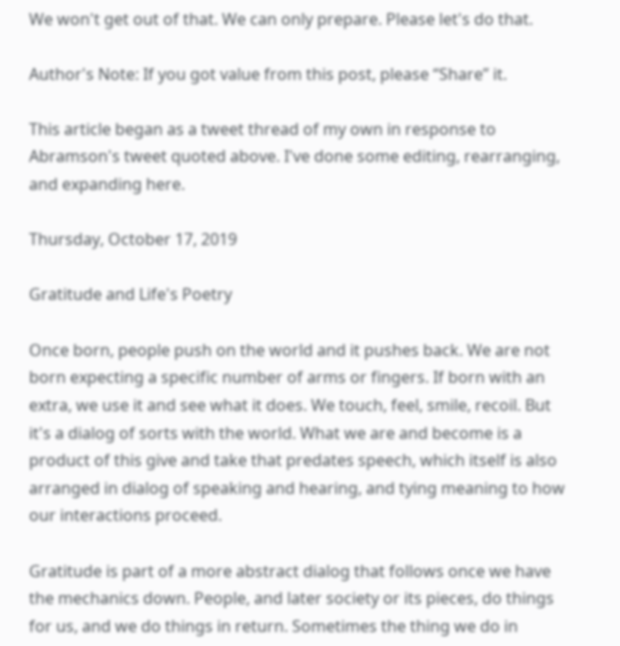We won't get out of that. We can only prepare. Please let's do that.

Author's Note: If you got value from this post, please “Share” it.

This article began as a tweet thread of my own in response to Abramson's tweet quoted above. I've done some editing, rearranging, and expanding here.

Thursday, October 17, 2019

Gratitude and Life's Poetry

Once born, people push on the world and it pushes back. We are not born expecting a specific number of arms or fingers. If born with an extra, we use it and see what it does. We touch, feel, smile, recoil. But it's a dialog of sorts with the world. What we are and become is a product of this give and take that predates speech, which itself is also arranged in dialog of speaking and hearing, and tying meaning to how our interactions proceed.

Gratitude is part of a more abstract dialog that follows once we have the mechanics down. People, and later society or its pieces, do things for us, and we do things in return. Sometimes the thing we do in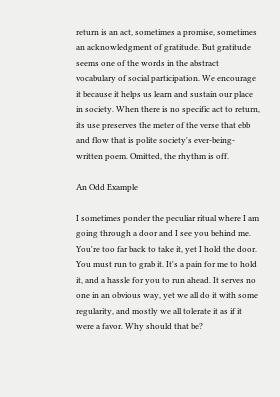return is an act, sometimes a promise, sometimes an acknowledgment of gratitude. But gratitude seems one of the words in the abstract vocabulary of social participation. We encourage it because it helps us learn and sustain our place in society. When there is no specific act to return, its use preserves the meter of the verse that ebb and flow that is polite society's ever-being-written poem. Omitted, the rhythm is off.

An Odd Example

I sometimes ponder the peculiar ritual where I am going through a door and I see you behind me. You're too far back to take it, yet I hold the door. You must run to grab it. It's a pain for me to hold it, and a hassle for you to run ahead. It serves no one in an obvious way, yet we all do it with some regularity, and mostly we all tolerate it as if it were a favor. Why should that be?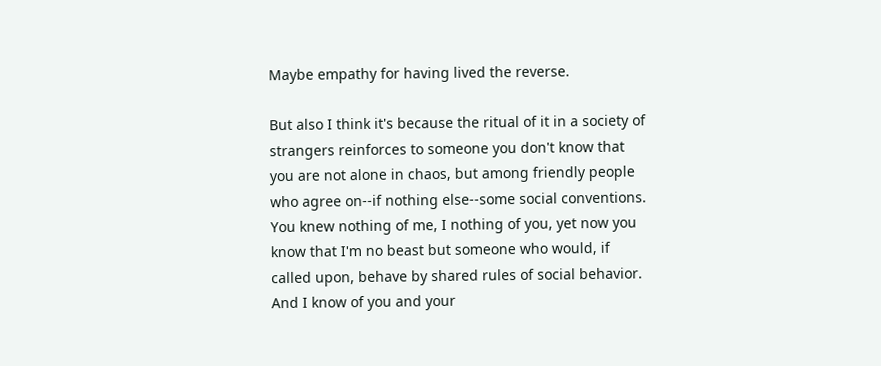Maybe empathy for having lived the reverse.

But also I think it's because the ritual of it in a society of strangers reinforces to someone you don't know that you are not alone in chaos, but among friendly people who agree on--if nothing else--some social conventions. You knew nothing of me, I nothing of you, yet now you know that I'm no beast but someone who would, if called upon, behave by shared rules of social behavior. And I know of you and your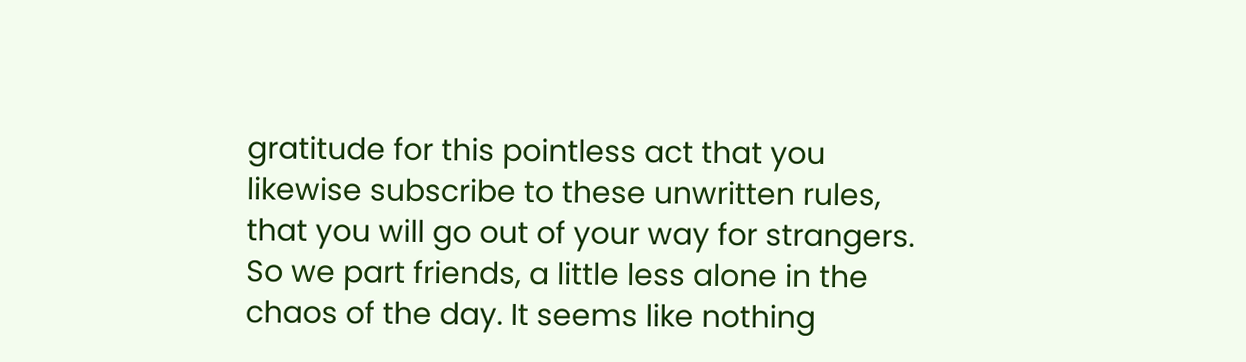gratitude for this pointless act that you likewise subscribe to these unwritten rules, that you will go out of your way for strangers. So we part friends, a little less alone in the chaos of the day. It seems like nothing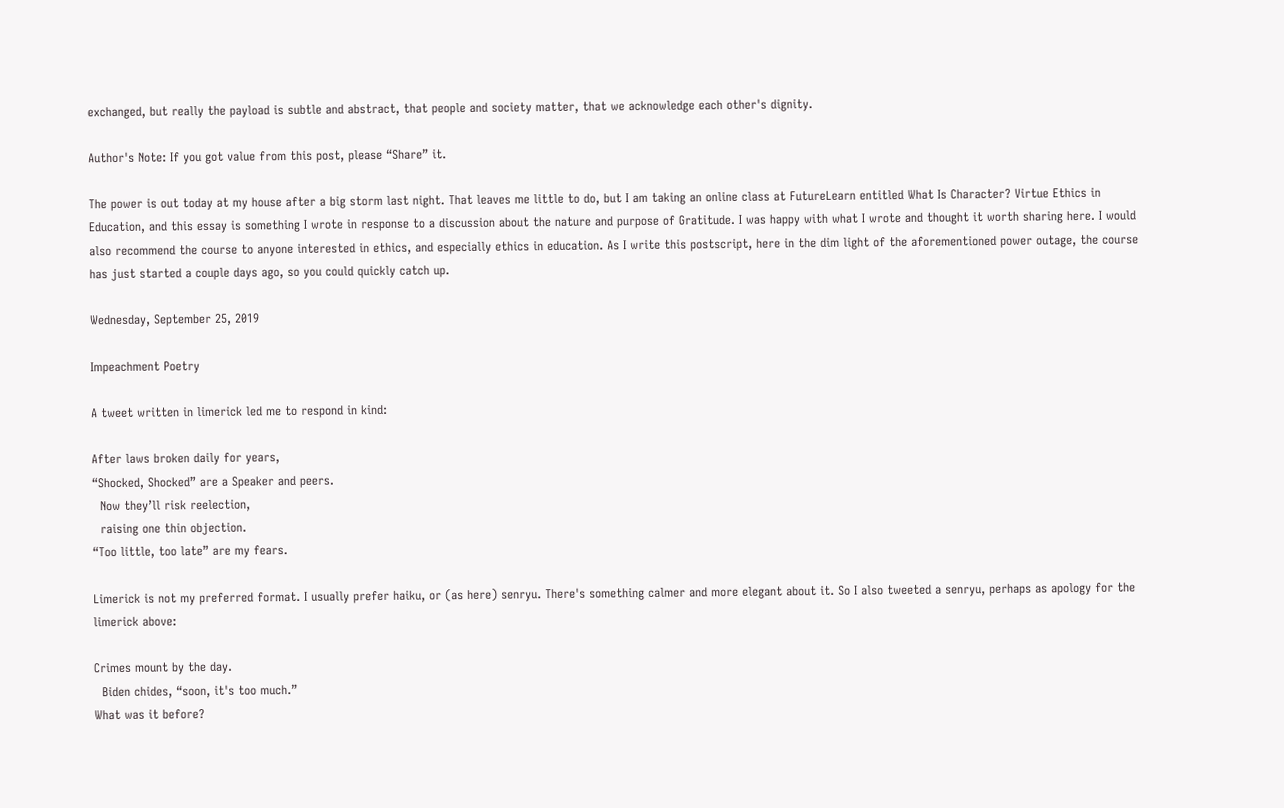exchanged, but really the payload is subtle and abstract, that people and society matter, that we acknowledge each other's dignity.

Author's Note: If you got value from this post, please “Share” it.

The power is out today at my house after a big storm last night. That leaves me little to do, but I am taking an online class at FutureLearn entitled What Is Character? Virtue Ethics in Education, and this essay is something I wrote in response to a discussion about the nature and purpose of Gratitude. I was happy with what I wrote and thought it worth sharing here. I would also recommend the course to anyone interested in ethics, and especially ethics in education. As I write this postscript, here in the dim light of the aforementioned power outage, the course has just started a couple days ago, so you could quickly catch up.

Wednesday, September 25, 2019

Impeachment Poetry

A tweet written in limerick led me to respond in kind:

After laws broken daily for years,
“Shocked, Shocked” are a Speaker and peers.
  Now they’ll risk reelection,
  raising one thin objection.
“Too little, too late” are my fears.

Limerick is not my preferred format. I usually prefer haiku, or (as here) senryu. There's something calmer and more elegant about it. So I also tweeted a senryu, perhaps as apology for the limerick above:

Crimes mount by the day.
  Biden chides, “soon, it's too much.”
What was it before?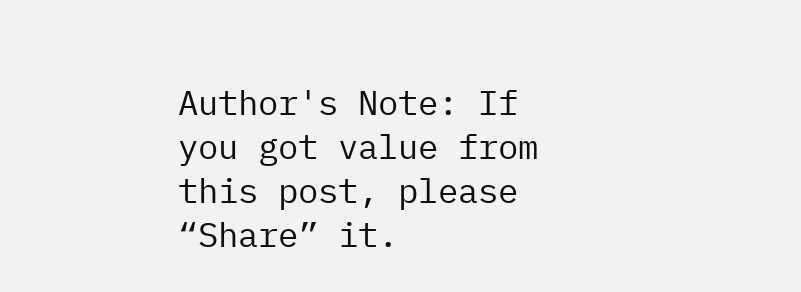Author's Note: If you got value from this post, please “Share” it.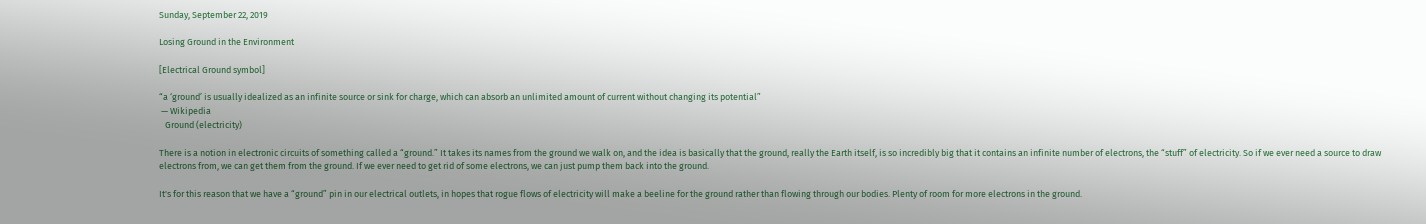Sunday, September 22, 2019

Losing Ground in the Environment

[Electrical Ground symbol]

“a ‘ground’ is usually idealized as an infinite source or sink for charge, which can absorb an unlimited amount of current without changing its potential”
 — Wikipedia
   Ground (electricity)

There is a notion in electronic circuits of something called a “ground.” It takes its names from the ground we walk on, and the idea is basically that the ground, really the Earth itself, is so incredibly big that it contains an infinite number of electrons, the “stuff” of electricity. So if we ever need a source to draw electrons from, we can get them from the ground. If we ever need to get rid of some electrons, we can just pump them back into the ground.

It's for this reason that we have a “ground” pin in our electrical outlets, in hopes that rogue flows of electricity will make a beeline for the ground rather than flowing through our bodies. Plenty of room for more electrons in the ground.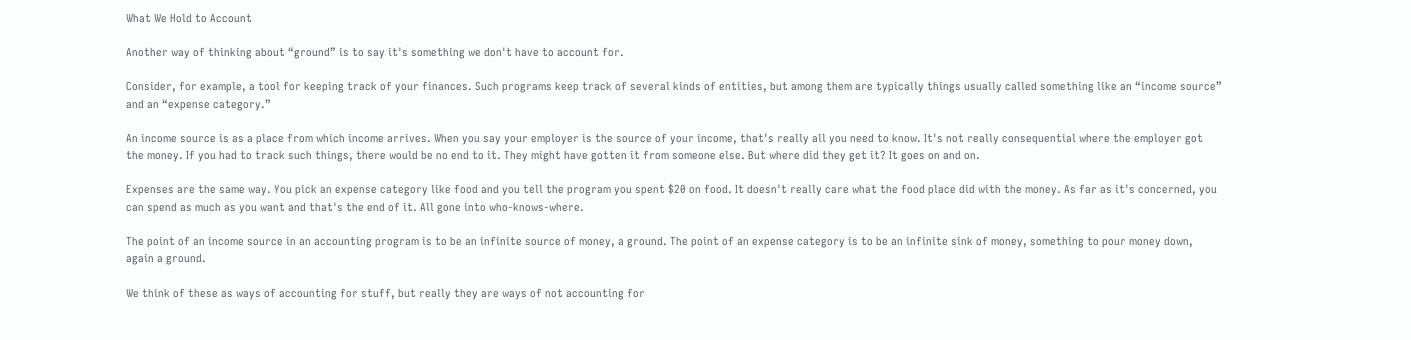What We Hold to Account

Another way of thinking about “ground” is to say it's something we don't have to account for.

Consider, for example, a tool for keeping track of your finances. Such programs keep track of several kinds of entities, but among them are typically things usually called something like an “income source” and an “expense category.”

An income source is as a place from which income arrives. When you say your employer is the source of your income, that's really all you need to know. It's not really consequential where the employer got the money. If you had to track such things, there would be no end to it. They might have gotten it from someone else. But where did they get it? It goes on and on.

Expenses are the same way. You pick an expense category like food and you tell the program you spent $20 on food. It doesn't really care what the food place did with the money. As far as it's concerned, you can spend as much as you want and that's the end of it. All gone into who-knows-where.

The point of an income source in an accounting program is to be an infinite source of money, a ground. The point of an expense category is to be an infinite sink of money, something to pour money down, again a ground.

We think of these as ways of accounting for stuff, but really they are ways of not accounting for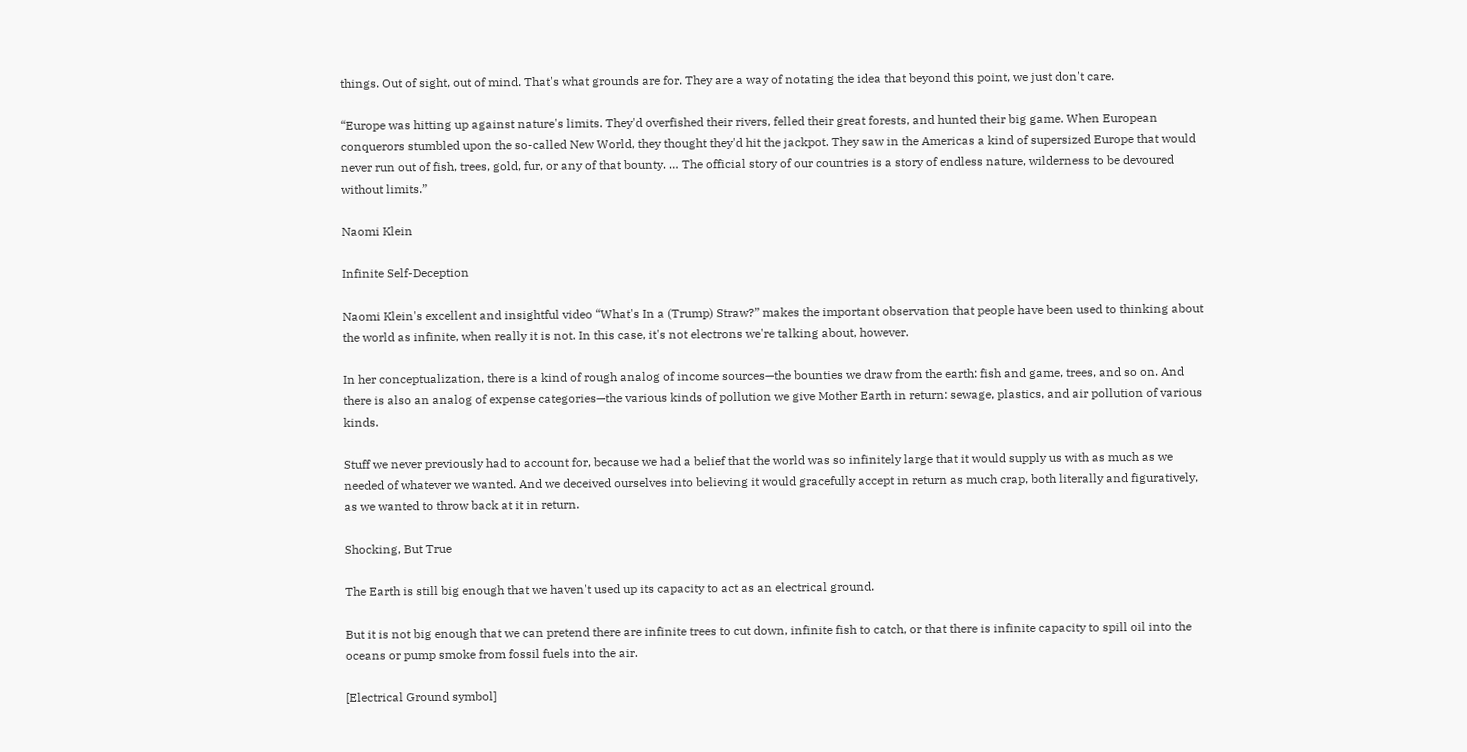things. Out of sight, out of mind. That's what grounds are for. They are a way of notating the idea that beyond this point, we just don't care.

“Europe was hitting up against nature's limits. They'd overfished their rivers, felled their great forests, and hunted their big game. When European conquerors stumbled upon the so-called New World, they thought they'd hit the jackpot. They saw in the Americas a kind of supersized Europe that would never run out of fish, trees, gold, fur, or any of that bounty. … The official story of our countries is a story of endless nature, wilderness to be devoured without limits.”

Naomi Klein

Infinite Self-Deception

Naomi Klein's excellent and insightful video “What's In a (Trump) Straw?” makes the important observation that people have been used to thinking about the world as infinite, when really it is not. In this case, it's not electrons we're talking about, however.

In her conceptualization, there is a kind of rough analog of income sources—the bounties we draw from the earth: fish and game, trees, and so on. And there is also an analog of expense categories—the various kinds of pollution we give Mother Earth in return: sewage, plastics, and air pollution of various kinds.

Stuff we never previously had to account for, because we had a belief that the world was so infinitely large that it would supply us with as much as we needed of whatever we wanted. And we deceived ourselves into believing it would gracefully accept in return as much crap, both literally and figuratively, as we wanted to throw back at it in return.

Shocking, But True

The Earth is still big enough that we haven't used up its capacity to act as an electrical ground.

But it is not big enough that we can pretend there are infinite trees to cut down, infinite fish to catch, or that there is infinite capacity to spill oil into the oceans or pump smoke from fossil fuels into the air.

[Electrical Ground symbol]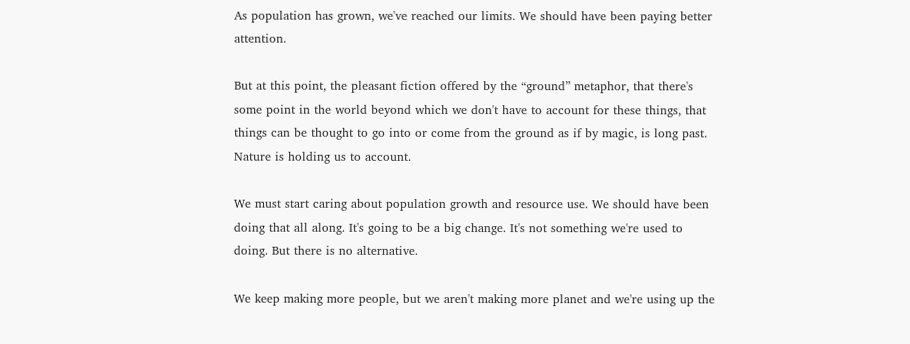As population has grown, we've reached our limits. We should have been paying better attention.

But at this point, the pleasant fiction offered by the “ground” metaphor, that there's some point in the world beyond which we don't have to account for these things, that things can be thought to go into or come from the ground as if by magic, is long past. Nature is holding us to account.

We must start caring about population growth and resource use. We should have been doing that all along. It's going to be a big change. It's not something we're used to doing. But there is no alternative.

We keep making more people, but we aren't making more planet and we're using up the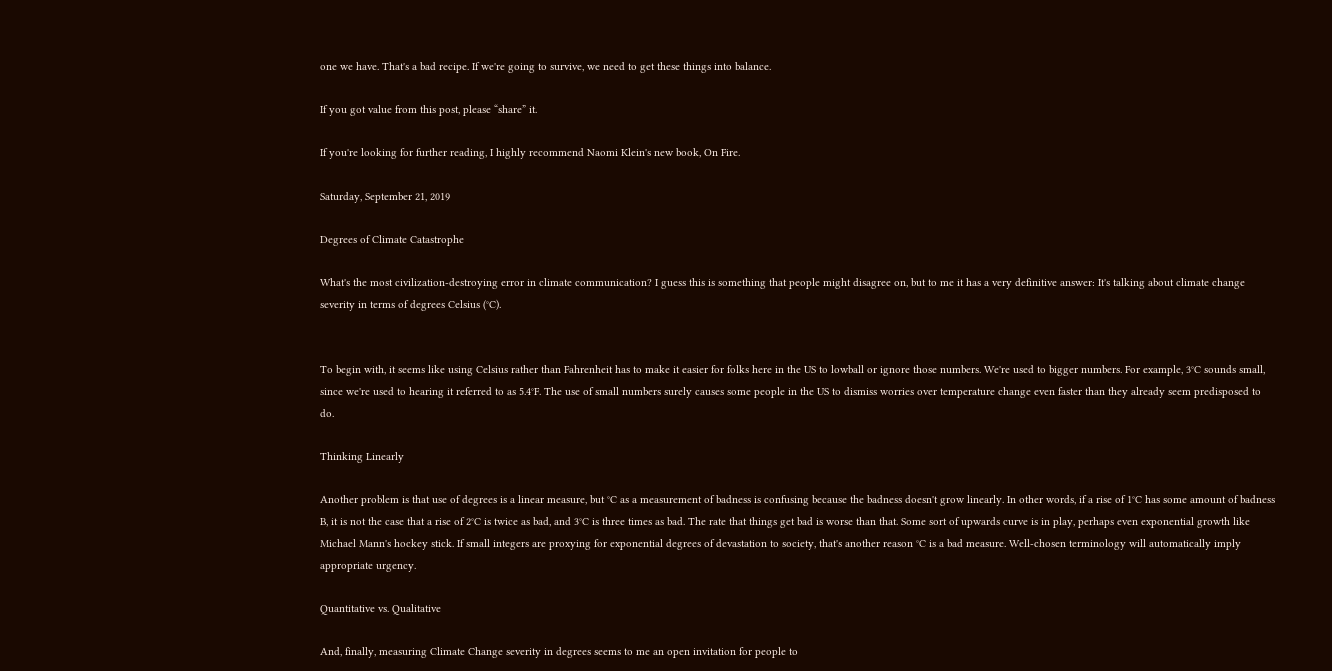one we have. That's a bad recipe. If we're going to survive, we need to get these things into balance.

If you got value from this post, please “share” it.

If you're looking for further reading, I highly recommend Naomi Klein's new book, On Fire.

Saturday, September 21, 2019

Degrees of Climate Catastrophe

What's the most civilization-destroying error in climate communication? I guess this is something that people might disagree on, but to me it has a very definitive answer: It's talking about climate change severity in terms of degrees Celsius (°C).


To begin with, it seems like using Celsius rather than Fahrenheit has to make it easier for folks here in the US to lowball or ignore those numbers. We're used to bigger numbers. For example, 3°C sounds small, since we're used to hearing it referred to as 5.4°F. The use of small numbers surely causes some people in the US to dismiss worries over temperature change even faster than they already seem predisposed to do.

Thinking Linearly

Another problem is that use of degrees is a linear measure, but °C as a measurement of badness is confusing because the badness doesn't grow linearly. In other words, if a rise of 1°C has some amount of badness B, it is not the case that a rise of 2°C is twice as bad, and 3°C is three times as bad. The rate that things get bad is worse than that. Some sort of upwards curve is in play, perhaps even exponential growth like Michael Mann's hockey stick. If small integers are proxying for exponential degrees of devastation to society, that's another reason °C is a bad measure. Well-chosen terminology will automatically imply appropriate urgency.

Quantitative vs. Qualitative

And, finally, measuring Climate Change severity in degrees seems to me an open invitation for people to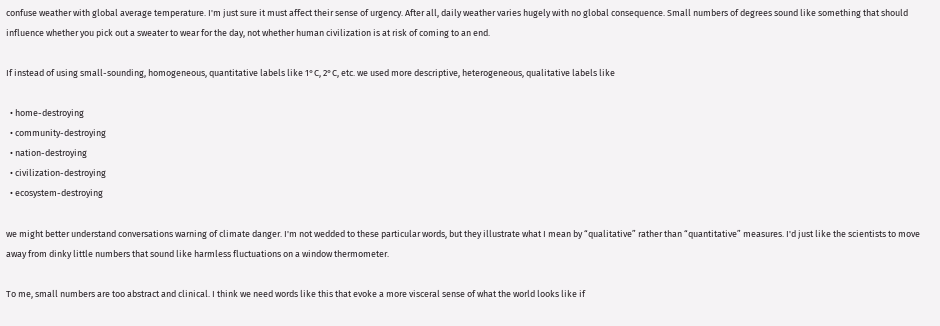confuse weather with global average temperature. I'm just sure it must affect their sense of urgency. After all, daily weather varies hugely with no global consequence. Small numbers of degrees sound like something that should influence whether you pick out a sweater to wear for the day, not whether human civilization is at risk of coming to an end.

If instead of using small-sounding, homogeneous, quantitative labels like 1°C, 2°C, etc. we used more descriptive, heterogeneous, qualitative labels like

  • home-destroying
  • community-destroying
  • nation-destroying
  • civilization-destroying
  • ecosystem-destroying

we might better understand conversations warning of climate danger. I'm not wedded to these particular words, but they illustrate what I mean by “qualitative” rather than “quantitative” measures. I'd just like the scientists to move away from dinky little numbers that sound like harmless fluctuations on a window thermometer.

To me, small numbers are too abstract and clinical. I think we need words like this that evoke a more visceral sense of what the world looks like if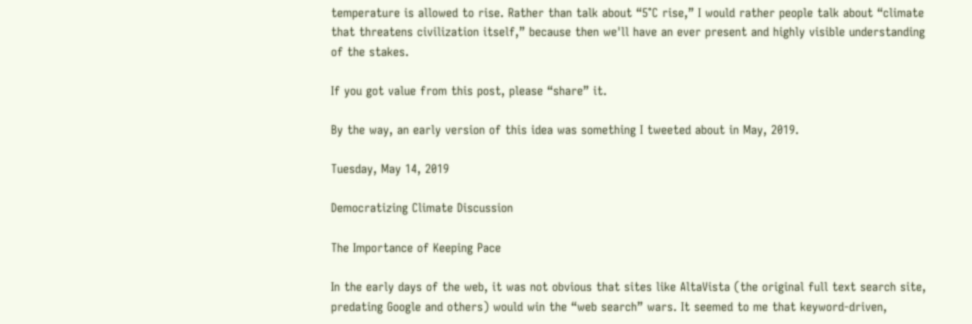temperature is allowed to rise. Rather than talk about “5°C rise,” I would rather people talk about “climate that threatens civilization itself,” because then we'll have an ever present and highly visible understanding of the stakes.

If you got value from this post, please “share” it.

By the way, an early version of this idea was something I tweeted about in May, 2019.

Tuesday, May 14, 2019

Democratizing Climate Discussion

The Importance of Keeping Pace

In the early days of the web, it was not obvious that sites like AltaVista (the original full text search site, predating Google and others) would win the “web search” wars. It seemed to me that keyword-driven,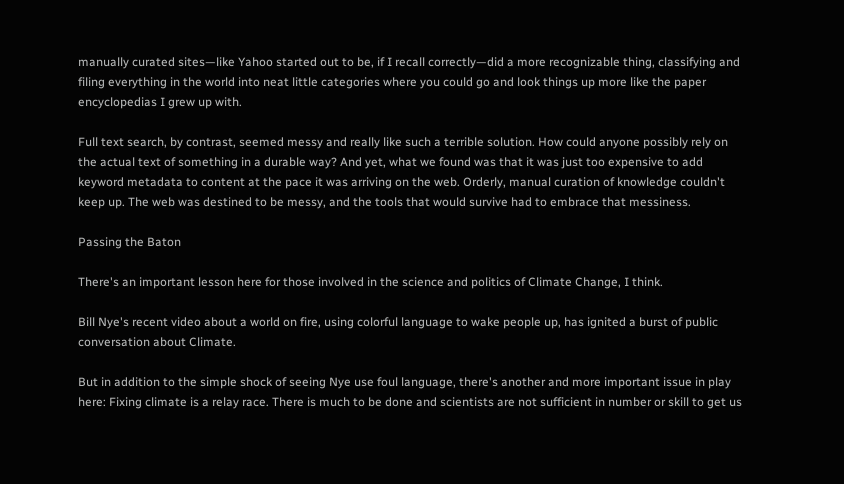manually curated sites—like Yahoo started out to be, if I recall correctly—did a more recognizable thing, classifying and filing everything in the world into neat little categories where you could go and look things up more like the paper encyclopedias I grew up with.

Full text search, by contrast, seemed messy and really like such a terrible solution. How could anyone possibly rely on the actual text of something in a durable way? And yet, what we found was that it was just too expensive to add keyword metadata to content at the pace it was arriving on the web. Orderly, manual curation of knowledge couldn't keep up. The web was destined to be messy, and the tools that would survive had to embrace that messiness.

Passing the Baton

There's an important lesson here for those involved in the science and politics of Climate Change, I think.

Bill Nye's recent video about a world on fire, using colorful language to wake people up, has ignited a burst of public conversation about Climate.

But in addition to the simple shock of seeing Nye use foul language, there's another and more important issue in play here: Fixing climate is a relay race. There is much to be done and scientists are not sufficient in number or skill to get us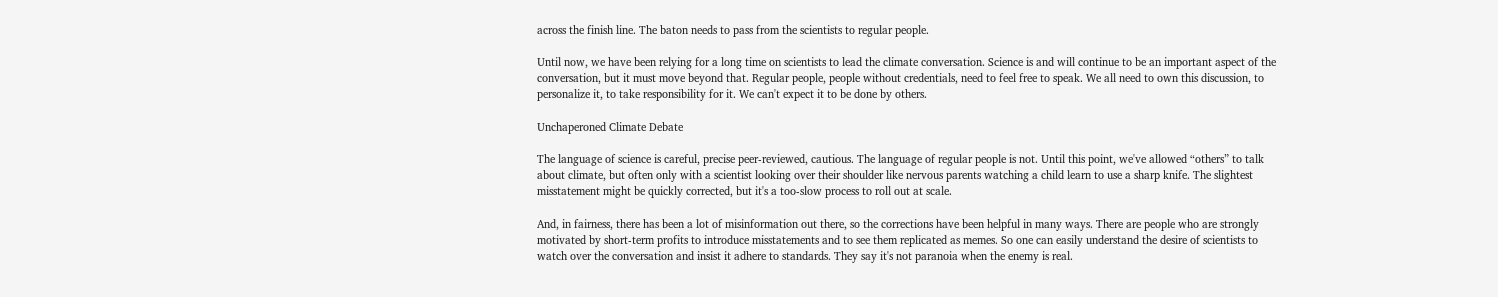across the finish line. The baton needs to pass from the scientists to regular people.

Until now, we have been relying for a long time on scientists to lead the climate conversation. Science is and will continue to be an important aspect of the conversation, but it must move beyond that. Regular people, people without credentials, need to feel free to speak. We all need to own this discussion, to personalize it, to take responsibility for it. We can't expect it to be done by others.

Unchaperoned Climate Debate

The language of science is careful, precise peer-reviewed, cautious. The language of regular people is not. Until this point, we've allowed “others” to talk about climate, but often only with a scientist looking over their shoulder like nervous parents watching a child learn to use a sharp knife. The slightest misstatement might be quickly corrected, but it's a too-slow process to roll out at scale.

And, in fairness, there has been a lot of misinformation out there, so the corrections have been helpful in many ways. There are people who are strongly motivated by short-term profits to introduce misstatements and to see them replicated as memes. So one can easily understand the desire of scientists to watch over the conversation and insist it adhere to standards. They say it's not paranoia when the enemy is real.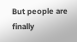But people are finally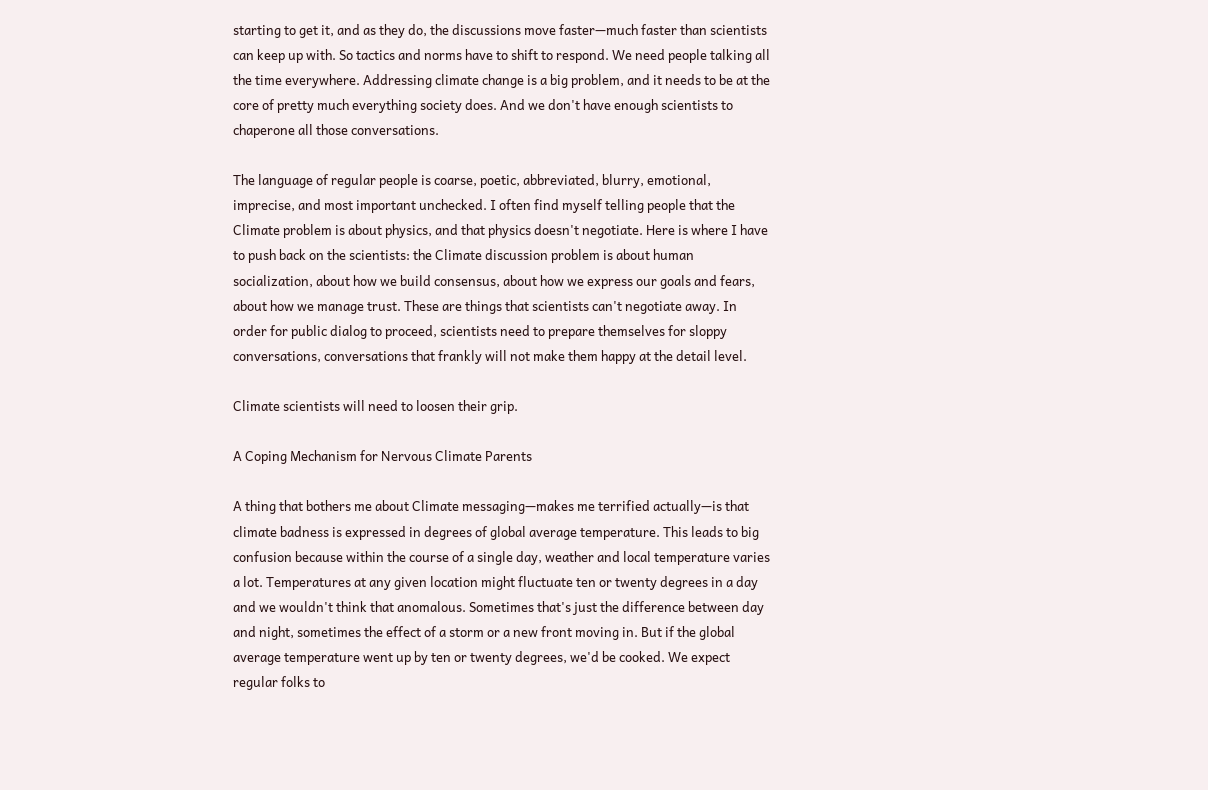starting to get it, and as they do, the discussions move faster—much faster than scientists can keep up with. So tactics and norms have to shift to respond. We need people talking all the time everywhere. Addressing climate change is a big problem, and it needs to be at the core of pretty much everything society does. And we don't have enough scientists to chaperone all those conversations.

The language of regular people is coarse, poetic, abbreviated, blurry, emotional, imprecise, and most important unchecked. I often find myself telling people that the Climate problem is about physics, and that physics doesn't negotiate. Here is where I have to push back on the scientists: the Climate discussion problem is about human socialization, about how we build consensus, about how we express our goals and fears, about how we manage trust. These are things that scientists can't negotiate away. In order for public dialog to proceed, scientists need to prepare themselves for sloppy conversations, conversations that frankly will not make them happy at the detail level.

Climate scientists will need to loosen their grip.

A Coping Mechanism for Nervous Climate Parents

A thing that bothers me about Climate messaging—makes me terrified actually—is that climate badness is expressed in degrees of global average temperature. This leads to big confusion because within the course of a single day, weather and local temperature varies a lot. Temperatures at any given location might fluctuate ten or twenty degrees in a day and we wouldn't think that anomalous. Sometimes that's just the difference between day and night, sometimes the effect of a storm or a new front moving in. But if the global average temperature went up by ten or twenty degrees, we'd be cooked. We expect regular folks to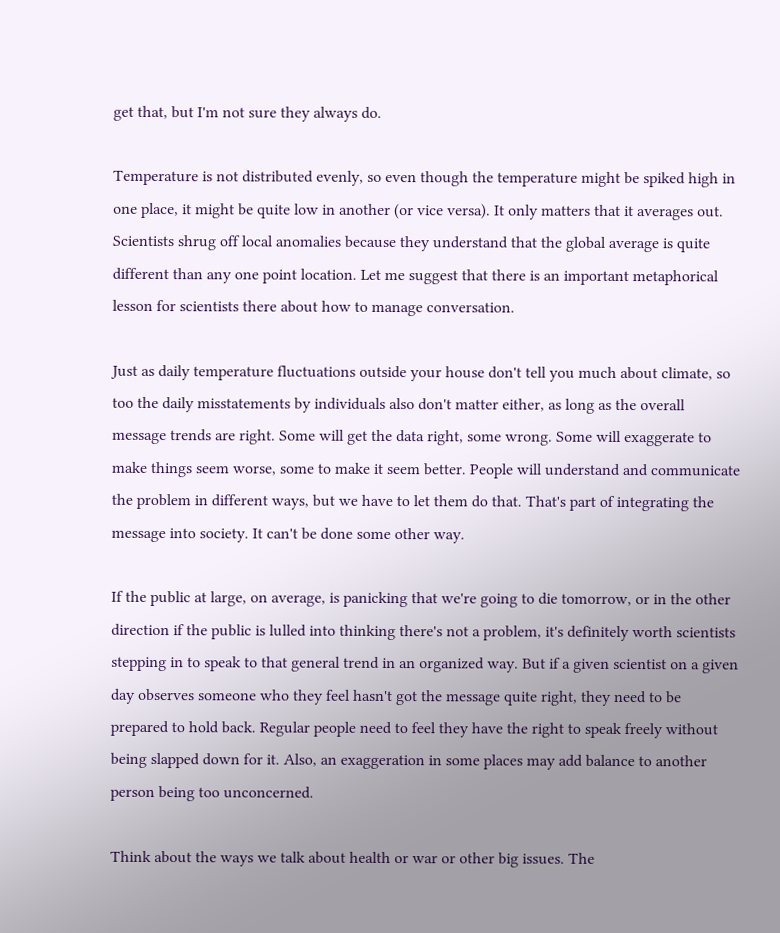get that, but I'm not sure they always do.

Temperature is not distributed evenly, so even though the temperature might be spiked high in one place, it might be quite low in another (or vice versa). It only matters that it averages out. Scientists shrug off local anomalies because they understand that the global average is quite different than any one point location. Let me suggest that there is an important metaphorical lesson for scientists there about how to manage conversation.

Just as daily temperature fluctuations outside your house don't tell you much about climate, so too the daily misstatements by individuals also don't matter either, as long as the overall message trends are right. Some will get the data right, some wrong. Some will exaggerate to make things seem worse, some to make it seem better. People will understand and communicate the problem in different ways, but we have to let them do that. That's part of integrating the message into society. It can't be done some other way.

If the public at large, on average, is panicking that we're going to die tomorrow, or in the other direction if the public is lulled into thinking there's not a problem, it's definitely worth scientists stepping in to speak to that general trend in an organized way. But if a given scientist on a given day observes someone who they feel hasn't got the message quite right, they need to be prepared to hold back. Regular people need to feel they have the right to speak freely without being slapped down for it. Also, an exaggeration in some places may add balance to another person being too unconcerned.

Think about the ways we talk about health or war or other big issues. The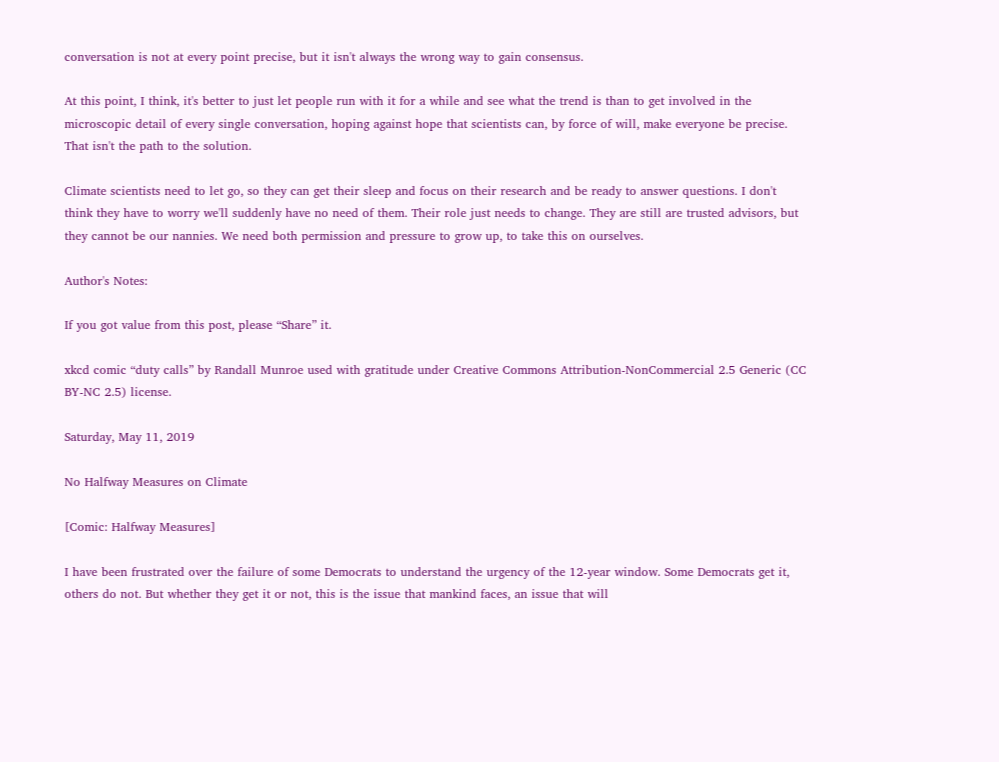conversation is not at every point precise, but it isn't always the wrong way to gain consensus.

At this point, I think, it's better to just let people run with it for a while and see what the trend is than to get involved in the microscopic detail of every single conversation, hoping against hope that scientists can, by force of will, make everyone be precise. That isn't the path to the solution.

Climate scientists need to let go, so they can get their sleep and focus on their research and be ready to answer questions. I don't think they have to worry we'll suddenly have no need of them. Their role just needs to change. They are still are trusted advisors, but they cannot be our nannies. We need both permission and pressure to grow up, to take this on ourselves.

Author's Notes:

If you got value from this post, please “Share” it.

xkcd comic “duty calls” by Randall Munroe used with gratitude under Creative Commons Attribution-NonCommercial 2.5 Generic (CC BY-NC 2.5) license.

Saturday, May 11, 2019

No Halfway Measures on Climate

[Comic: Halfway Measures]

I have been frustrated over the failure of some Democrats to understand the urgency of the 12-year window. Some Democrats get it, others do not. But whether they get it or not, this is the issue that mankind faces, an issue that will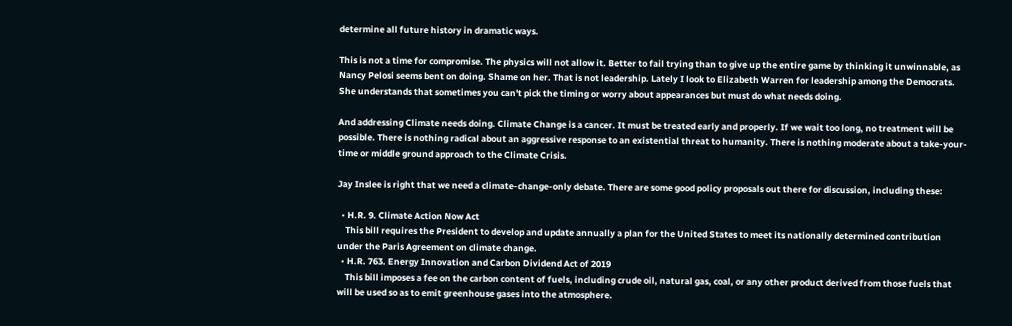determine all future history in dramatic ways.

This is not a time for compromise. The physics will not allow it. Better to fail trying than to give up the entire game by thinking it unwinnable, as Nancy Pelosi seems bent on doing. Shame on her. That is not leadership. Lately I look to Elizabeth Warren for leadership among the Democrats. She understands that sometimes you can't pick the timing or worry about appearances but must do what needs doing.

And addressing Climate needs doing. Climate Change is a cancer. It must be treated early and properly. If we wait too long, no treatment will be possible. There is nothing radical about an aggressive response to an existential threat to humanity. There is nothing moderate about a take-your-time or middle ground approach to the Climate Crisis.

Jay Inslee is right that we need a climate-change-only debate. There are some good policy proposals out there for discussion, including these:

  • H.R. 9. Climate Action Now Act
    This bill requires the President to develop and update annually a plan for the United States to meet its nationally determined contribution under the Paris Agreement on climate change.
  • H.R. 763. Energy Innovation and Carbon Dividend Act of 2019
    This bill imposes a fee on the carbon content of fuels, including crude oil, natural gas, coal, or any other product derived from those fuels that will be used so as to emit greenhouse gases into the atmosphere.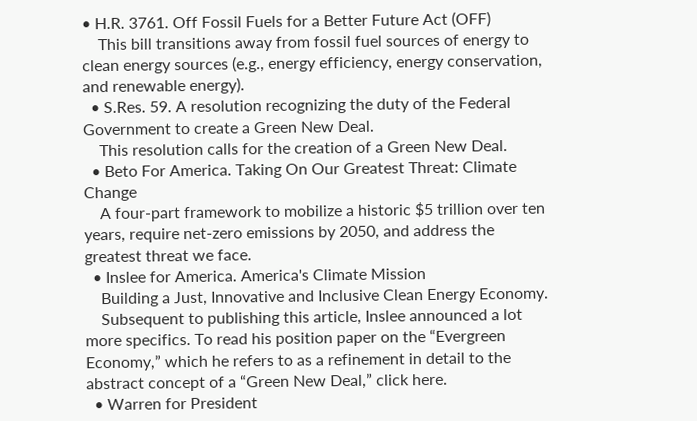• H.R. 3761. Off Fossil Fuels for a Better Future Act (OFF)
    This bill transitions away from fossil fuel sources of energy to clean energy sources (e.g., energy efficiency, energy conservation, and renewable energy).
  • S.Res. 59. A resolution recognizing the duty of the Federal Government to create a Green New Deal.
    This resolution calls for the creation of a Green New Deal.
  • Beto For America. Taking On Our Greatest Threat: Climate Change
    A four-part framework to mobilize a historic $5 trillion over ten years, require net-zero emissions by 2050, and address the greatest threat we face.
  • Inslee for America. America's Climate Mission
    Building a Just, Innovative and Inclusive Clean Energy Economy.
    Subsequent to publishing this article, Inslee announced a lot more specifics. To read his position paper on the “Evergreen Economy,” which he refers to as a refinement in detail to the abstract concept of a “Green New Deal,” click here.
  • Warren for President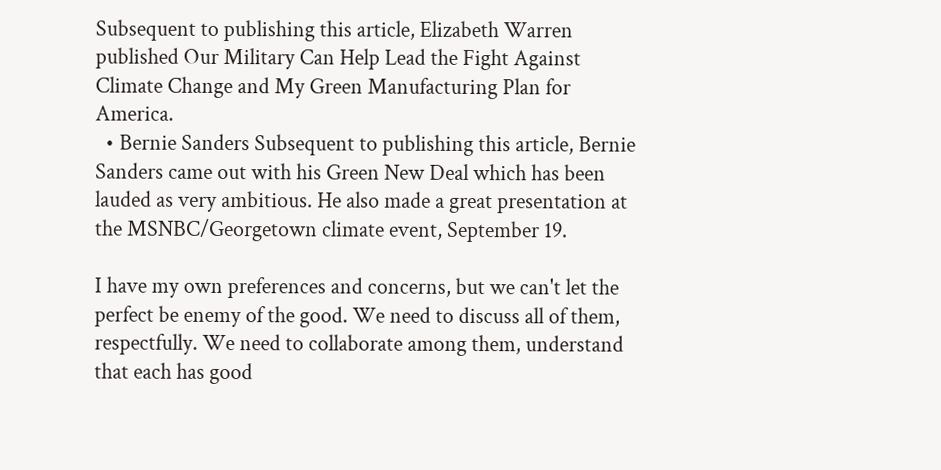Subsequent to publishing this article, Elizabeth Warren published Our Military Can Help Lead the Fight Against Climate Change and My Green Manufacturing Plan for America.
  • Bernie Sanders Subsequent to publishing this article, Bernie Sanders came out with his Green New Deal which has been lauded as very ambitious. He also made a great presentation at the MSNBC/Georgetown climate event, September 19.

I have my own preferences and concerns, but we can't let the perfect be enemy of the good. We need to discuss all of them, respectfully. We need to collaborate among them, understand that each has good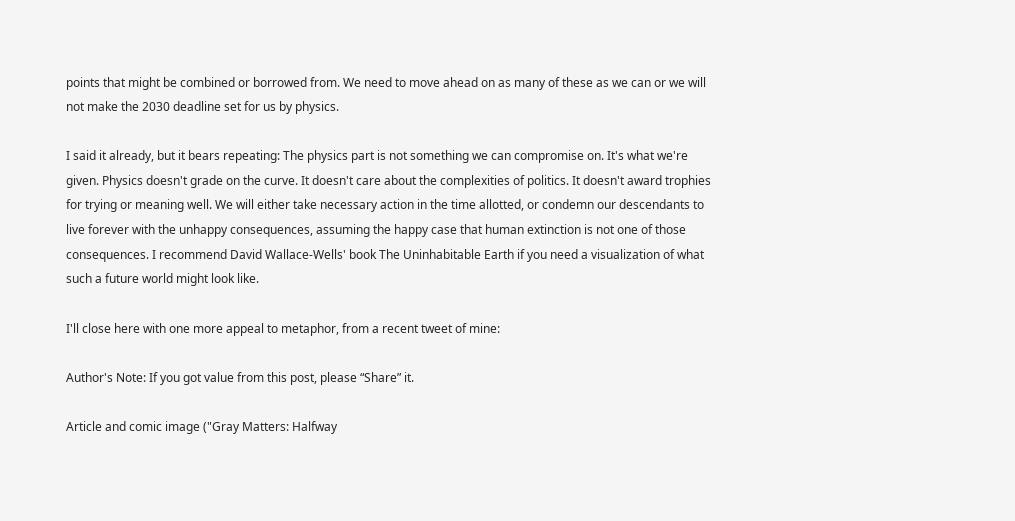points that might be combined or borrowed from. We need to move ahead on as many of these as we can or we will not make the 2030 deadline set for us by physics.

I said it already, but it bears repeating: The physics part is not something we can compromise on. It's what we're given. Physics doesn't grade on the curve. It doesn't care about the complexities of politics. It doesn't award trophies for trying or meaning well. We will either take necessary action in the time allotted, or condemn our descendants to live forever with the unhappy consequences, assuming the happy case that human extinction is not one of those consequences. I recommend David Wallace-Wells' book The Uninhabitable Earth if you need a visualization of what such a future world might look like.

I'll close here with one more appeal to metaphor, from a recent tweet of mine:

Author's Note: If you got value from this post, please “Share” it.

Article and comic image ("Gray Matters: Halfway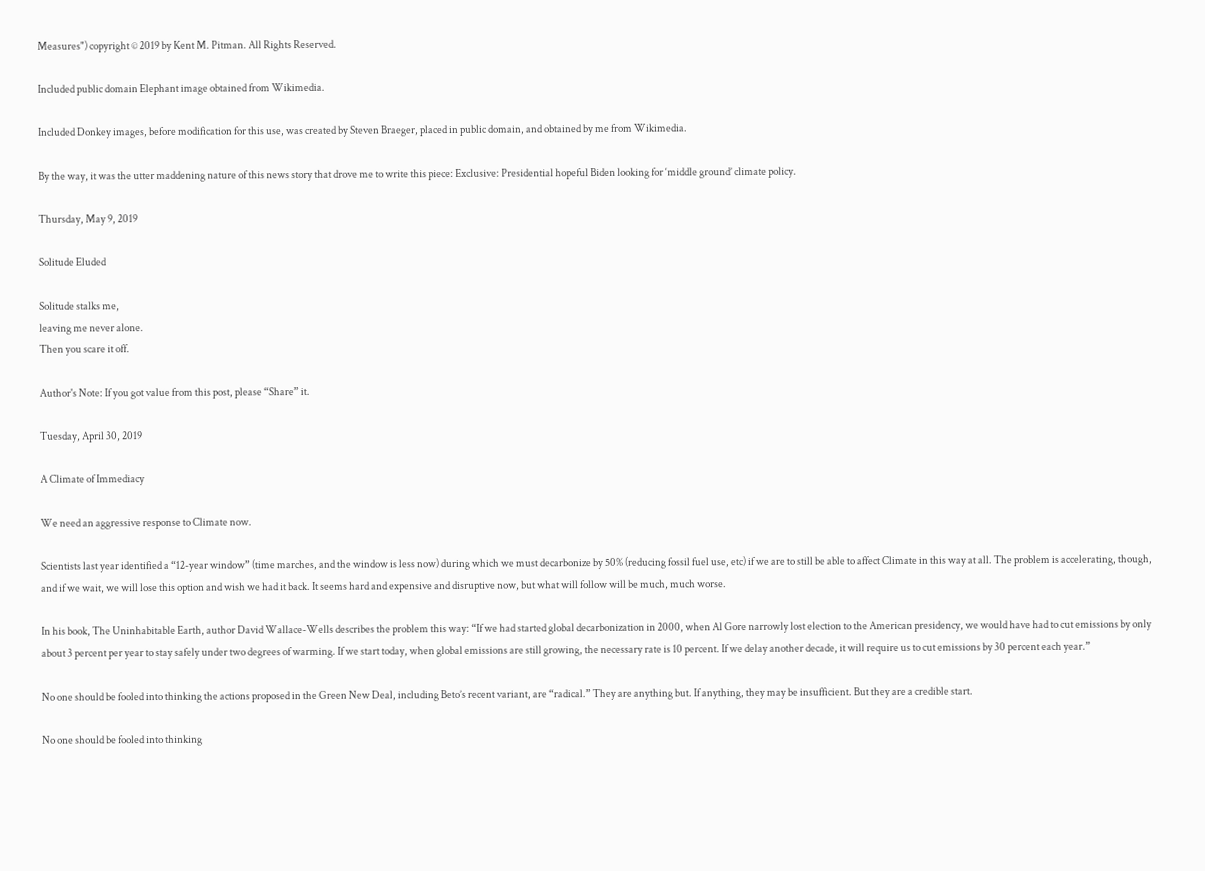Measures") copyright © 2019 by Kent M. Pitman. All Rights Reserved.

Included public domain Elephant image obtained from Wikimedia.

Included Donkey images, before modification for this use, was created by Steven Braeger, placed in public domain, and obtained by me from Wikimedia.

By the way, it was the utter maddening nature of this news story that drove me to write this piece: Exclusive: Presidential hopeful Biden looking for ‘middle ground’ climate policy.

Thursday, May 9, 2019

Solitude Eluded

Solitude stalks me,
leaving me never alone.
Then you scare it off.

Author's Note: If you got value from this post, please “Share” it.

Tuesday, April 30, 2019

A Climate of Immediacy

We need an aggressive response to Climate now.

Scientists last year identified a “12-year window” (time marches, and the window is less now) during which we must decarbonize by 50% (reducing fossil fuel use, etc) if we are to still be able to affect Climate in this way at all. The problem is accelerating, though, and if we wait, we will lose this option and wish we had it back. It seems hard and expensive and disruptive now, but what will follow will be much, much worse.

In his book, The Uninhabitable Earth, author David Wallace-Wells describes the problem this way: “If we had started global decarbonization in 2000, when Al Gore narrowly lost election to the American presidency, we would have had to cut emissions by only about 3 percent per year to stay safely under two degrees of warming. If we start today, when global emissions are still growing, the necessary rate is 10 percent. If we delay another decade, it will require us to cut emissions by 30 percent each year.”

No one should be fooled into thinking the actions proposed in the Green New Deal, including Beto’s recent variant, are “radical.” They are anything but. If anything, they may be insufficient. But they are a credible start.

No one should be fooled into thinking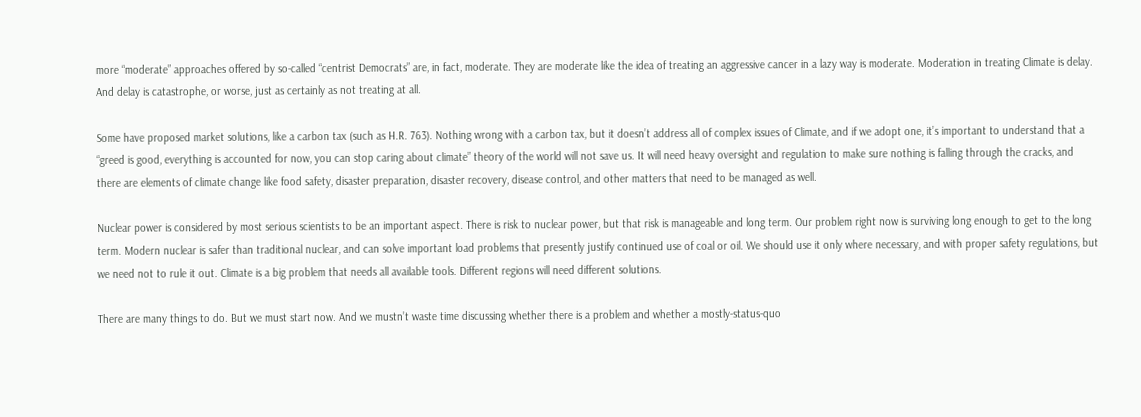more “moderate” approaches offered by so-called “centrist Democrats” are, in fact, moderate. They are moderate like the idea of treating an aggressive cancer in a lazy way is moderate. Moderation in treating Climate is delay. And delay is catastrophe, or worse, just as certainly as not treating at all.

Some have proposed market solutions, like a carbon tax (such as H.R. 763). Nothing wrong with a carbon tax, but it doesn’t address all of complex issues of Climate, and if we adopt one, it’s important to understand that a “greed is good, everything is accounted for now, you can stop caring about climate” theory of the world will not save us. It will need heavy oversight and regulation to make sure nothing is falling through the cracks, and there are elements of climate change like food safety, disaster preparation, disaster recovery, disease control, and other matters that need to be managed as well.

Nuclear power is considered by most serious scientists to be an important aspect. There is risk to nuclear power, but that risk is manageable and long term. Our problem right now is surviving long enough to get to the long term. Modern nuclear is safer than traditional nuclear, and can solve important load problems that presently justify continued use of coal or oil. We should use it only where necessary, and with proper safety regulations, but we need not to rule it out. Climate is a big problem that needs all available tools. Different regions will need different solutions.

There are many things to do. But we must start now. And we mustn’t waste time discussing whether there is a problem and whether a mostly-status-quo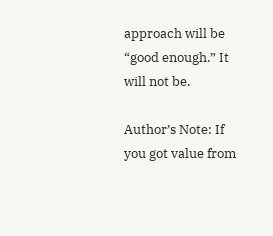approach will be “good enough.” It will not be.

Author’s Note: If you got value from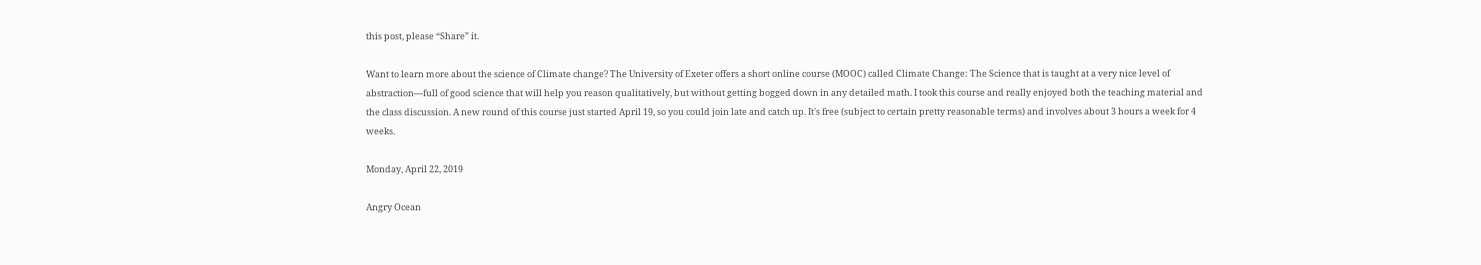this post, please “Share” it.

Want to learn more about the science of Climate change? The University of Exeter offers a short online course (MOOC) called Climate Change: The Science that is taught at a very nice level of abstraction—full of good science that will help you reason qualitatively, but without getting bogged down in any detailed math. I took this course and really enjoyed both the teaching material and the class discussion. A new round of this course just started April 19, so you could join late and catch up. It's free (subject to certain pretty reasonable terms) and involves about 3 hours a week for 4 weeks.

Monday, April 22, 2019

Angry Ocean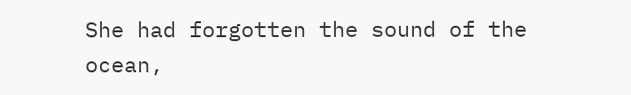She had forgotten the sound of the ocean,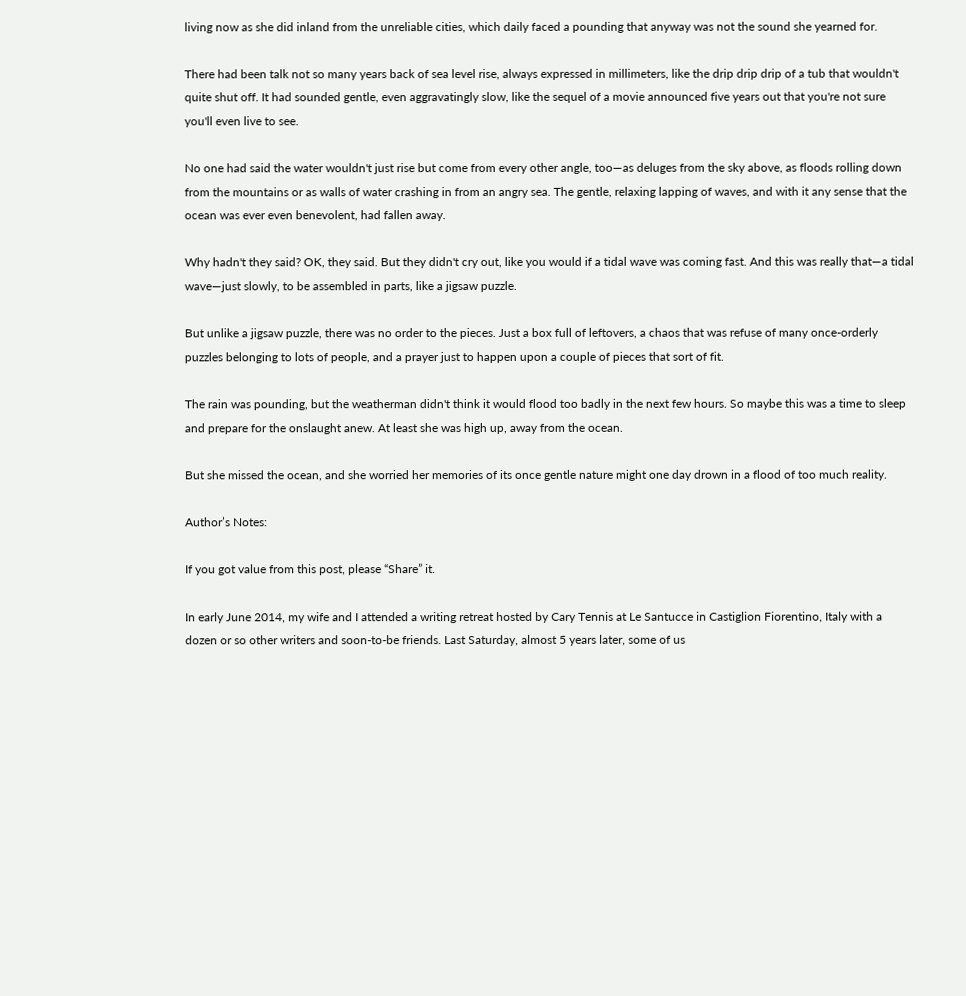living now as she did inland from the unreliable cities, which daily faced a pounding that anyway was not the sound she yearned for.

There had been talk not so many years back of sea level rise, always expressed in millimeters, like the drip drip drip of a tub that wouldn't quite shut off. It had sounded gentle, even aggravatingly slow, like the sequel of a movie announced five years out that you're not sure you'll even live to see.

No one had said the water wouldn't just rise but come from every other angle, too—as deluges from the sky above, as floods rolling down from the mountains or as walls of water crashing in from an angry sea. The gentle, relaxing lapping of waves, and with it any sense that the ocean was ever even benevolent, had fallen away.

Why hadn't they said? OK, they said. But they didn't cry out, like you would if a tidal wave was coming fast. And this was really that—a tidal wave—just slowly, to be assembled in parts, like a jigsaw puzzle.

But unlike a jigsaw puzzle, there was no order to the pieces. Just a box full of leftovers, a chaos that was refuse of many once-orderly puzzles belonging to lots of people, and a prayer just to happen upon a couple of pieces that sort of fit.

The rain was pounding, but the weatherman didn't think it would flood too badly in the next few hours. So maybe this was a time to sleep and prepare for the onslaught anew. At least she was high up, away from the ocean.

But she missed the ocean, and she worried her memories of its once gentle nature might one day drown in a flood of too much reality.

Author’s Notes:

If you got value from this post, please “Share” it.

In early June 2014, my wife and I attended a writing retreat hosted by Cary Tennis at Le Santucce in Castiglion Fiorentino, Italy with a dozen or so other writers and soon-to-be friends. Last Saturday, almost 5 years later, some of us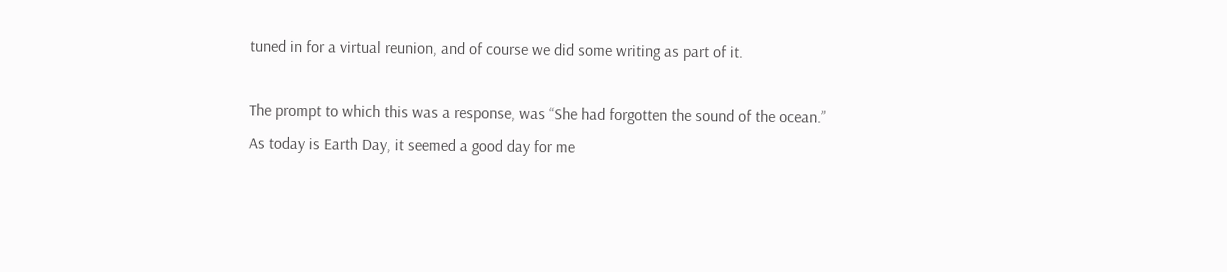tuned in for a virtual reunion, and of course we did some writing as part of it.

The prompt to which this was a response, was “She had forgotten the sound of the ocean.” As today is Earth Day, it seemed a good day for me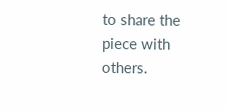to share the piece with others.